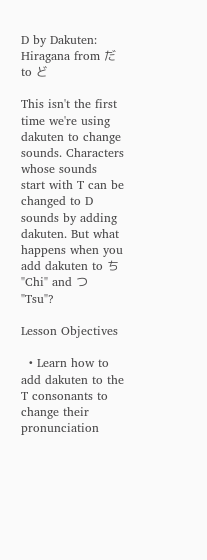D by Dakuten: Hiragana from だ to ど

This isn't the first time we're using dakuten to change sounds. Characters whose sounds start with T can be changed to D sounds by adding dakuten. But what happens when you add dakuten to ち "Chi" and つ "Tsu"?

Lesson Objectives

  • Learn how to add dakuten to the T consonants to change their pronunciation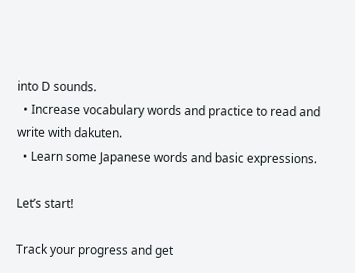into D sounds.
  • Increase vocabulary words and practice to read and write with dakuten.
  • Learn some Japanese words and basic expressions.

Let’s start!

Track your progress and get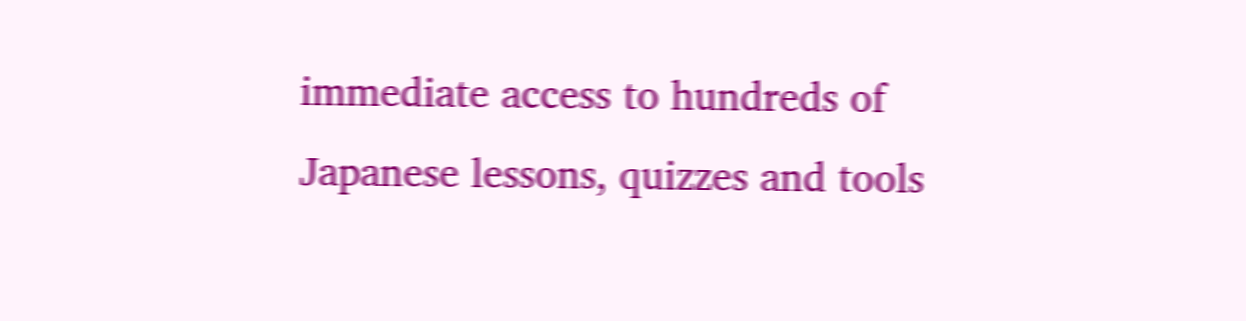immediate access to hundreds of Japanese lessons, quizzes and tools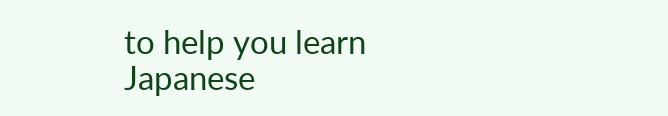to help you learn Japanese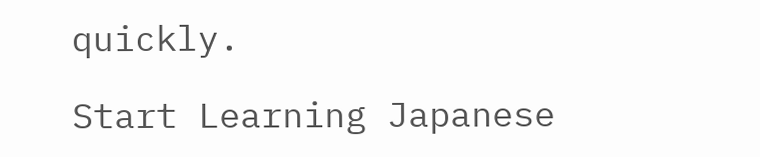quickly.

Start Learning Japanese